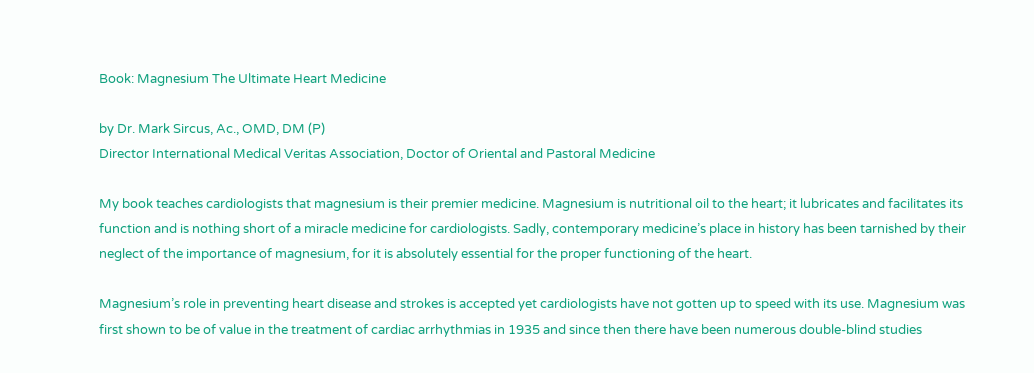Book: Magnesium The Ultimate Heart Medicine

by Dr. Mark Sircus, Ac., OMD, DM (P)
Director International Medical Veritas Association, Doctor of Oriental and Pastoral Medicine

My book teaches cardiologists that magnesium is their premier medicine. Magnesium is nutritional oil to the heart; it lubricates and facilitates its function and is nothing short of a miracle medicine for cardiologists. Sadly, contemporary medicine’s place in history has been tarnished by their neglect of the importance of magnesium, for it is absolutely essential for the proper functioning of the heart.

Magnesium’s role in preventing heart disease and strokes is accepted yet cardiologists have not gotten up to speed with its use. Magnesium was first shown to be of value in the treatment of cardiac arrhythmias in 1935 and since then there have been numerous double-blind studies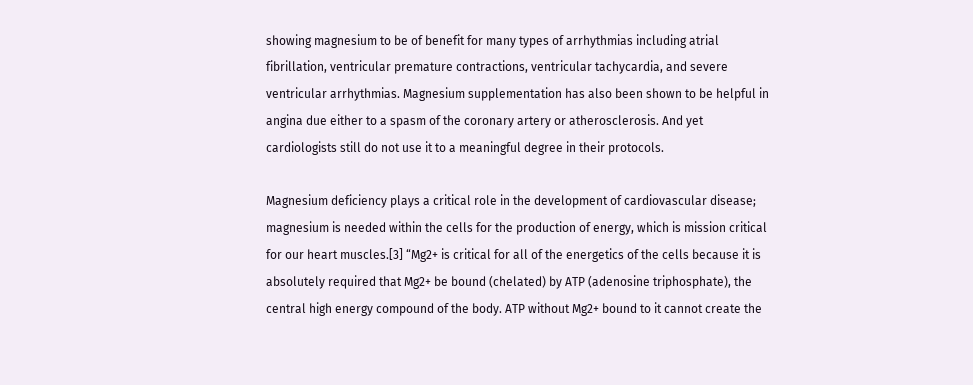showing magnesium to be of benefit for many types of arrhythmias including atrial fibrillation, ventricular premature contractions, ventricular tachycardia, and severe ventricular arrhythmias. Magnesium supplementation has also been shown to be helpful in angina due either to a spasm of the coronary artery or atherosclerosis. And yet cardiologists still do not use it to a meaningful degree in their protocols.

Magnesium deficiency plays a critical role in the development of cardiovascular disease; magnesium is needed within the cells for the production of energy, which is mission critical for our heart muscles.[3] “Mg2+ is critical for all of the energetics of the cells because it is absolutely required that Mg2+ be bound (chelated) by ATP (adenosine triphosphate), the central high energy compound of the body. ATP without Mg2+ bound to it cannot create the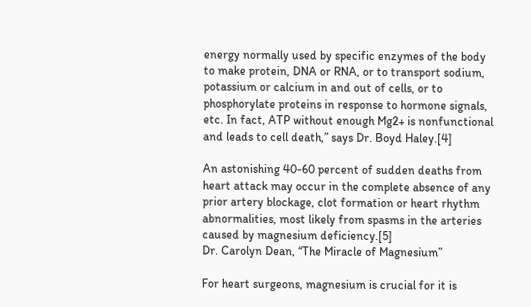energy normally used by specific enzymes of the body to make protein, DNA or RNA, or to transport sodium, potassium or calcium in and out of cells, or to phosphorylate proteins in response to hormone signals, etc. In fact, ATP without enough Mg2+ is nonfunctional and leads to cell death,” says Dr. Boyd Haley.[4]

An astonishing 40-60 percent of sudden deaths from heart attack may occur in the complete absence of any prior artery blockage, clot formation or heart rhythm abnormalities, most likely from spasms in the arteries caused by magnesium deficiency.[5]
Dr. Carolyn Dean, “The Miracle of Magnesium”

For heart surgeons, magnesium is crucial for it is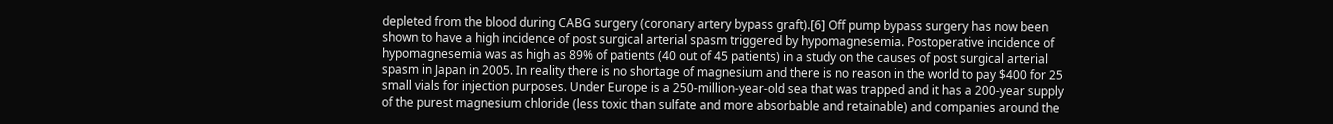depleted from the blood during CABG surgery (coronary artery bypass graft).[6] Off pump bypass surgery has now been shown to have a high incidence of post surgical arterial spasm triggered by hypomagnesemia. Postoperative incidence of hypomagnesemia was as high as 89% of patients (40 out of 45 patients) in a study on the causes of post surgical arterial spasm in Japan in 2005. In reality there is no shortage of magnesium and there is no reason in the world to pay $400 for 25 small vials for injection purposes. Under Europe is a 250-million-year-old sea that was trapped and it has a 200-year supply of the purest magnesium chloride (less toxic than sulfate and more absorbable and retainable) and companies around the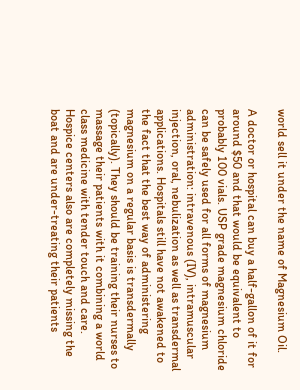world sell it under the name of Magnesium Oil.

A doctor or hospital can buy a half-gallon of it for around $50 and that would be equivalent to probably 100 vials. USP grade magnesium chloride can be safely used for all forms of magnesium administration: intravenous (IV), intramuscular injection, oral, nebulization as well as transdermal applications. Hospitals still have not awakened to the fact that the best way of administering magnesium on a regular basis is transdermally (topically). They should be training their nurses to massage their patients with it combining a world class medicine with tender touch and care. Hospice centers also are completely missing the boat and are under-treating their patients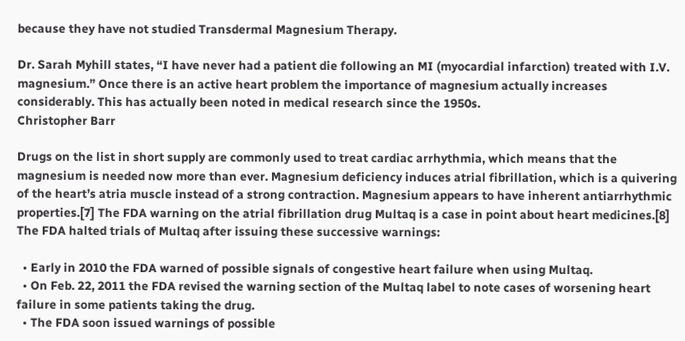because they have not studied Transdermal Magnesium Therapy.

Dr. Sarah Myhill states, “I have never had a patient die following an MI (myocardial infarction) treated with I.V. magnesium.” Once there is an active heart problem the importance of magnesium actually increases considerably. This has actually been noted in medical research since the 1950s.
Christopher Barr

Drugs on the list in short supply are commonly used to treat cardiac arrhythmia, which means that the magnesium is needed now more than ever. Magnesium deficiency induces atrial fibrillation, which is a quivering of the heart’s atria muscle instead of a strong contraction. Magnesium appears to have inherent antiarrhythmic properties.[7] The FDA warning on the atrial fibrillation drug Multaq is a case in point about heart medicines.[8] The FDA halted trials of Multaq after issuing these successive warnings:

  • Early in 2010 the FDA warned of possible signals of congestive heart failure when using Multaq.
  • On Feb. 22, 2011 the FDA revised the warning section of the Multaq label to note cases of worsening heart failure in some patients taking the drug.
  • The FDA soon issued warnings of possible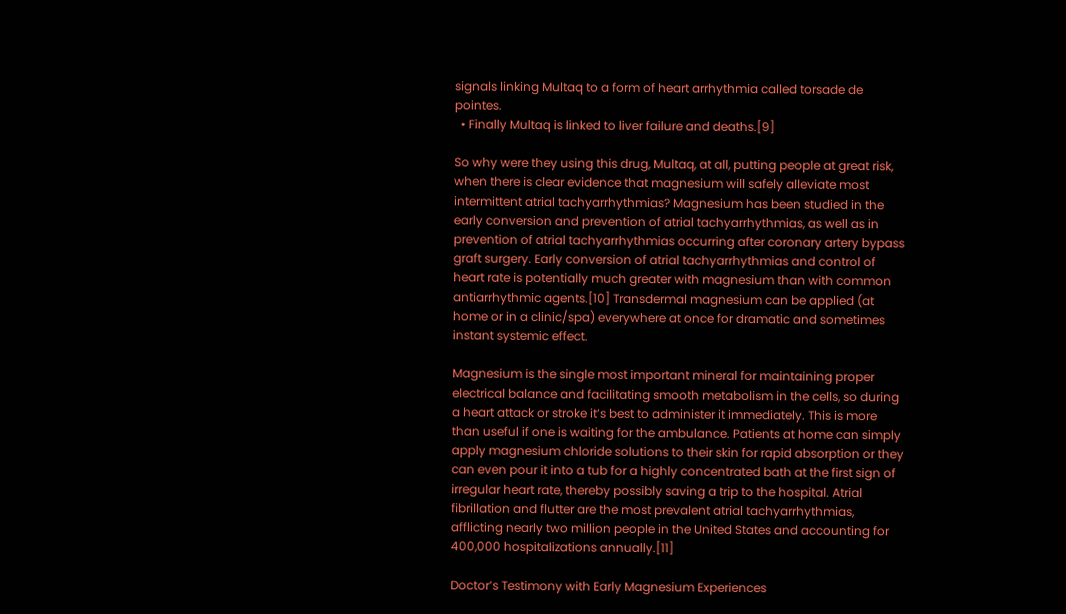signals linking Multaq to a form of heart arrhythmia called torsade de pointes.
  • Finally Multaq is linked to liver failure and deaths.[9]

So why were they using this drug, Multaq, at all, putting people at great risk, when there is clear evidence that magnesium will safely alleviate most intermittent atrial tachyarrhythmias? Magnesium has been studied in the early conversion and prevention of atrial tachyarrhythmias, as well as in prevention of atrial tachyarrhythmias occurring after coronary artery bypass graft surgery. Early conversion of atrial tachyarrhythmias and control of heart rate is potentially much greater with magnesium than with common antiarrhythmic agents.[10] Transdermal magnesium can be applied (at home or in a clinic/spa) everywhere at once for dramatic and sometimes instant systemic effect.

Magnesium is the single most important mineral for maintaining proper electrical balance and facilitating smooth metabolism in the cells, so during a heart attack or stroke it’s best to administer it immediately. This is more than useful if one is waiting for the ambulance. Patients at home can simply apply magnesium chloride solutions to their skin for rapid absorption or they can even pour it into a tub for a highly concentrated bath at the first sign of irregular heart rate, thereby possibly saving a trip to the hospital. Atrial fibrillation and flutter are the most prevalent atrial tachyarrhythmias, afflicting nearly two million people in the United States and accounting for 400,000 hospitalizations annually.[11]

Doctor’s Testimony with Early Magnesium Experiences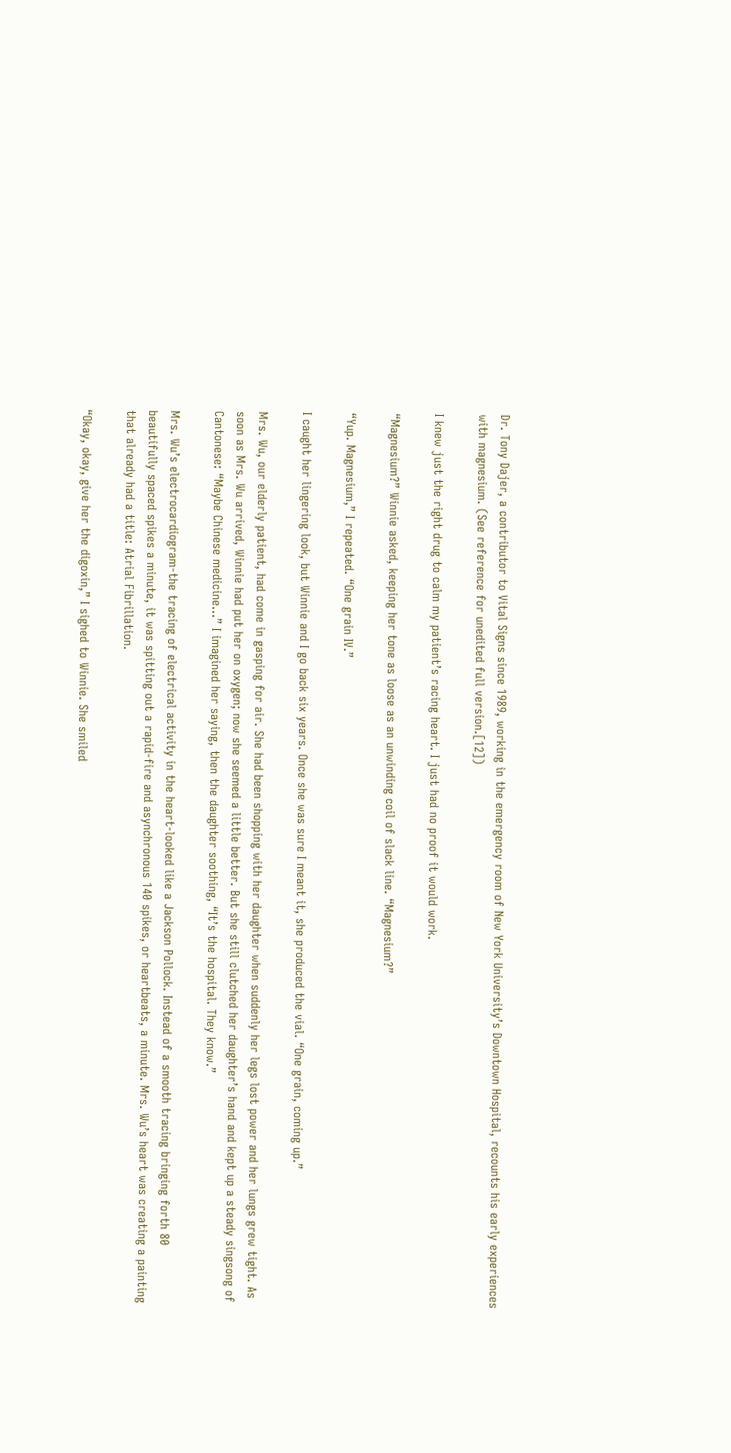Dr. Tony Dajer, a contributor to Vital Signs since 1989, working in the emergency room of New York University’s Downtown Hospital, recounts his early experiences with magnesium. (See reference for unedited full version.[12])

I knew just the right drug to calm my patient’s racing heart. I just had no proof it would work.

“Magnesium?” Winnie asked, keeping her tone as loose as an unwinding coil of slack line. “Magnesium?”

“Yup. Magnesium,” I repeated. “One grain IV.”

I caught her lingering look, but Winnie and I go back six years. Once she was sure I meant it, she produced the vial. “One grain, coming up.”

Mrs. Wu, our elderly patient, had come in gasping for air. She had been shopping with her daughter when suddenly her legs lost power and her lungs grew tight. As soon as Mrs. Wu arrived, Winnie had put her on oxygen; now she seemed a little better. But she still clutched her daughter’s hand and kept up a steady singsong of Cantonese: “Maybe Chinese medicine…” I imagined her saying, then the daughter soothing, “It’s the hospital. They know.”

Mrs. Wu’s electrocardiogram-the tracing of electrical activity in the heart-looked like a Jackson Pollock. Instead of a smooth tracing bringing forth 80 beautifully spaced spikes a minute, it was spitting out a rapid-fire and asynchronous 140 spikes, or heartbeats, a minute. Mrs. Wu’s heart was creating a painting that already had a title: Atrial Fibrillation.

“Okay, okay, give her the digoxin,” I sighed to Winnie. She smiled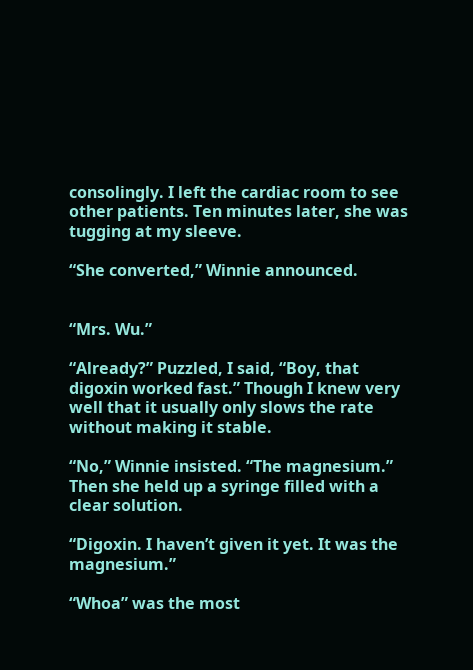consolingly. I left the cardiac room to see other patients. Ten minutes later, she was tugging at my sleeve.

“She converted,” Winnie announced.


“Mrs. Wu.”

“Already?” Puzzled, I said, “Boy, that digoxin worked fast.” Though I knew very well that it usually only slows the rate without making it stable.

“No,” Winnie insisted. “The magnesium.” Then she held up a syringe filled with a clear solution.

“Digoxin. I haven’t given it yet. It was the magnesium.”

“Whoa” was the most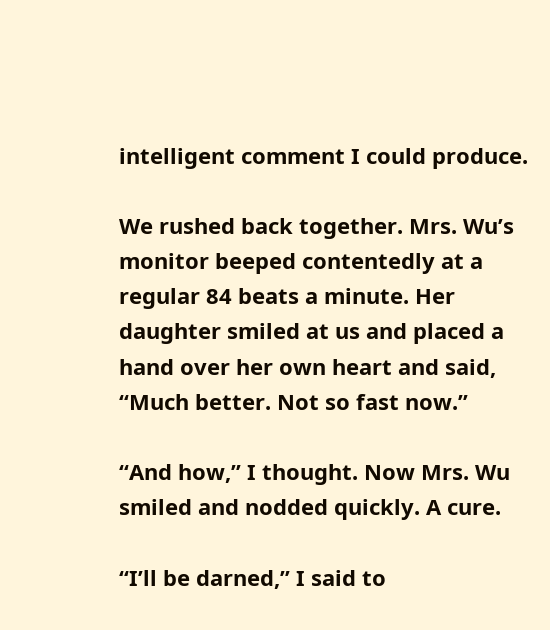intelligent comment I could produce.

We rushed back together. Mrs. Wu’s monitor beeped contentedly at a regular 84 beats a minute. Her daughter smiled at us and placed a hand over her own heart and said, “Much better. Not so fast now.”

“And how,” I thought. Now Mrs. Wu smiled and nodded quickly. A cure.

“I’ll be darned,” I said to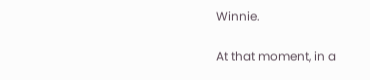Winnie.

At that moment, in a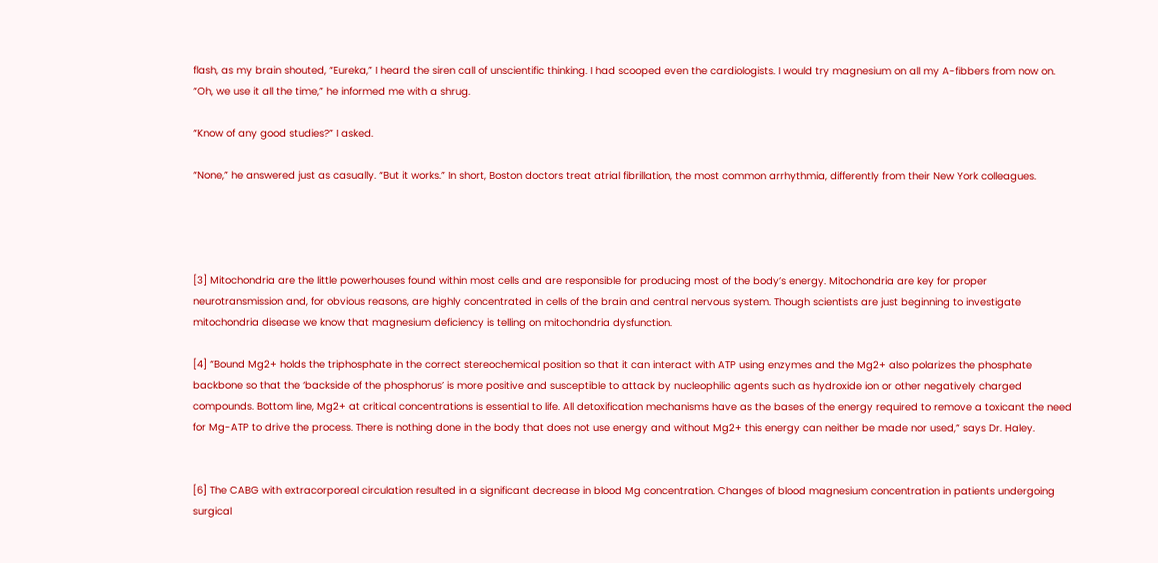flash, as my brain shouted, “Eureka,” I heard the siren call of unscientific thinking. I had scooped even the cardiologists. I would try magnesium on all my A-fibbers from now on. “Oh, we use it all the time,” he informed me with a shrug.

“Know of any good studies?” I asked.

“None,” he answered just as casually. “But it works.” In short, Boston doctors treat atrial fibrillation, the most common arrhythmia, differently from their New York colleagues.




[3] Mitochondria are the little powerhouses found within most cells and are responsible for producing most of the body’s energy. Mitochondria are key for proper neurotransmission and, for obvious reasons, are highly concentrated in cells of the brain and central nervous system. Though scientists are just beginning to investigate mitochondria disease we know that magnesium deficiency is telling on mitochondria dysfunction.

[4] “Bound Mg2+ holds the triphosphate in the correct stereochemical position so that it can interact with ATP using enzymes and the Mg2+ also polarizes the phosphate backbone so that the ‘backside of the phosphorus’ is more positive and susceptible to attack by nucleophilic agents such as hydroxide ion or other negatively charged compounds. Bottom line, Mg2+ at critical concentrations is essential to life. All detoxification mechanisms have as the bases of the energy required to remove a toxicant the need for Mg-ATP to drive the process. There is nothing done in the body that does not use energy and without Mg2+ this energy can neither be made nor used,” says Dr. Haley.


[6] The CABG with extracorporeal circulation resulted in a significant decrease in blood Mg concentration. Changes of blood magnesium concentration in patients undergoing surgical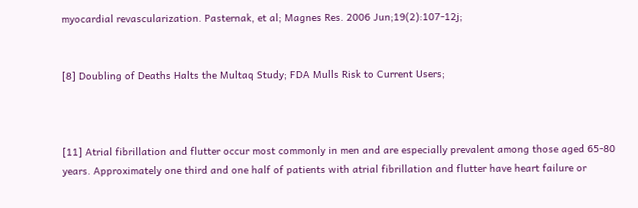myocardial revascularization. Pasternak, et al; Magnes Res. 2006 Jun;19(2):107-12j;


[8] Doubling of Deaths Halts the Multaq Study; FDA Mulls Risk to Current Users;



[11] Atrial fibrillation and flutter occur most commonly in men and are especially prevalent among those aged 65-80 years. Approximately one third and one half of patients with atrial fibrillation and flutter have heart failure or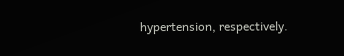hypertension, respectively.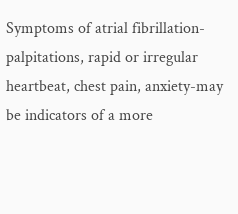Symptoms of atrial fibrillation-palpitations, rapid or irregular heartbeat, chest pain, anxiety-may be indicators of a more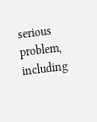serious problem, including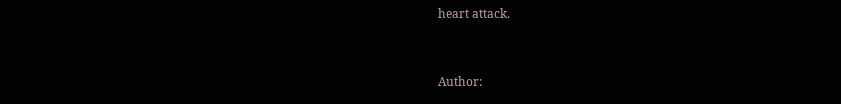heart attack.


Author: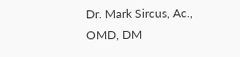Dr. Mark Sircus, Ac., OMD, DM